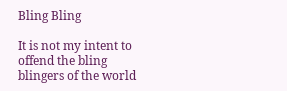Bling Bling

It is not my intent to offend the bling blingers of the world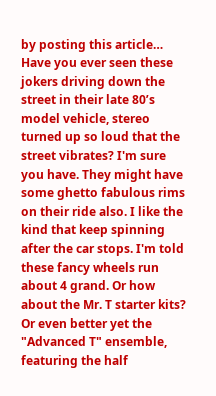by posting this article…
Have you ever seen these jokers driving down the street in their late 80’s model vehicle, stereo turned up so loud that the street vibrates? I'm sure you have. They might have some ghetto fabulous rims on their ride also. I like the kind that keep spinning after the car stops. I'm told these fancy wheels run about 4 grand. Or how about the Mr. T starter kits? Or even better yet the "Advanced T" ensemble, featuring the half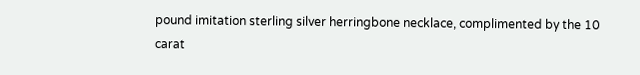pound imitation sterling silver herringbone necklace, complimented by the 10 carat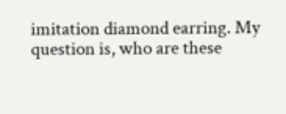imitation diamond earring. My question is, who are these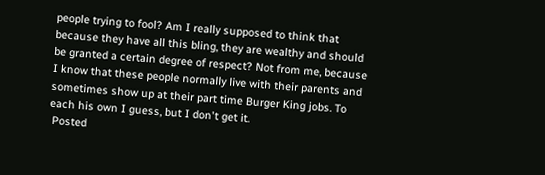people trying to fool? Am I really supposed to think that because they have all this bling, they are wealthy and should be granted a certain degree of respect? Not from me, because I know that these people normally live with their parents and sometimes show up at their part time Burger King jobs. To each his own I guess, but I don't get it.
 Posted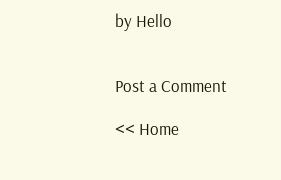by Hello


Post a Comment

<< Home